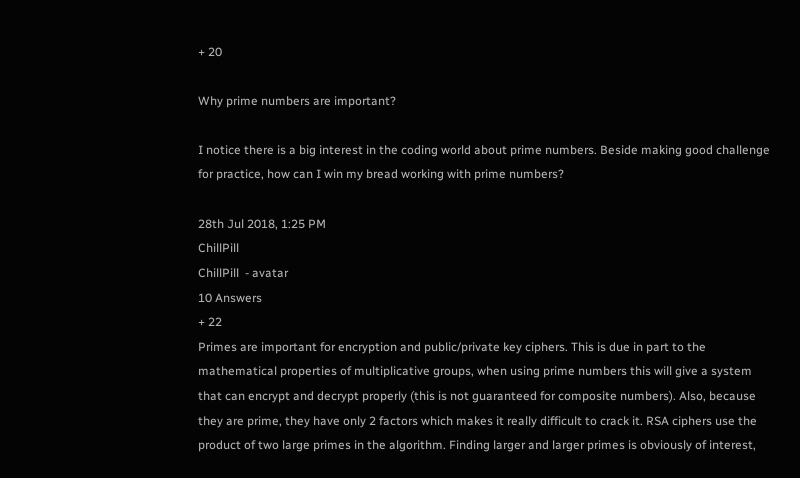+ 20

Why prime numbers are important?

I notice there is a big interest in the coding world about prime numbers. Beside making good challenge for practice, how can I win my bread working with prime numbers?

28th Jul 2018, 1:25 PM
ChillPill
ChillPill  - avatar
10 Answers
+ 22
Primes are important for encryption and public/private key ciphers. This is due in part to the mathematical properties of multiplicative groups, when using prime numbers this will give a system that can encrypt and decrypt properly (this is not guaranteed for composite numbers). Also, because they are prime, they have only 2 factors which makes it really difficult to crack it. RSA ciphers use the product of two large primes in the algorithm. Finding larger and larger primes is obviously of interest,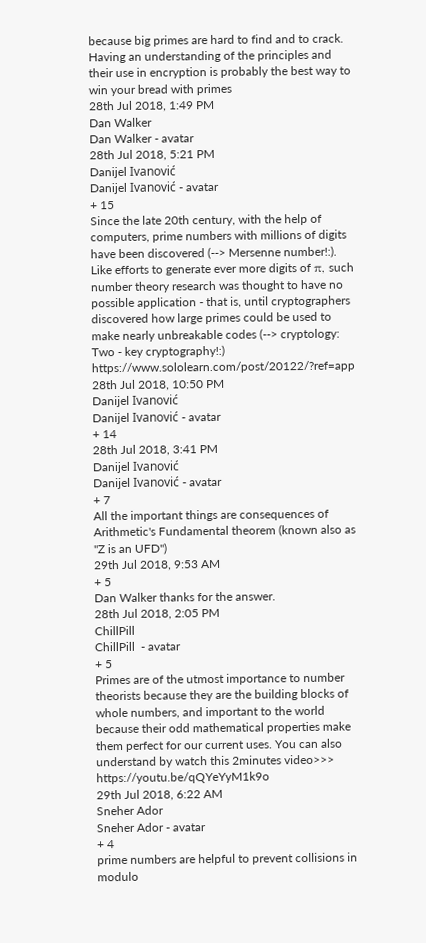because big primes are hard to find and to crack. Having an understanding of the principles and their use in encryption is probably the best way to win your bread with primes
28th Jul 2018, 1:49 PM
Dan Walker
Dan Walker - avatar
28th Jul 2018, 5:21 PM
Danijel Ivanović
Danijel Ivanović - avatar
+ 15
Since the late 20th century, with the help of computers, prime numbers with millions of digits have been discovered (--> Mersenne number!:). Like efforts to generate ever more digits of π, such number theory research was thought to have no possible application - that is, until cryptographers discovered how large primes could be used to make nearly unbreakable codes (--> cryptology: Two - key cryptography!:) https://www.sololearn.com/post/20122/?ref=app
28th Jul 2018, 10:50 PM
Danijel Ivanović
Danijel Ivanović - avatar
+ 14
28th Jul 2018, 3:41 PM
Danijel Ivanović
Danijel Ivanović - avatar
+ 7
All the important things are consequences of Arithmetic's Fundamental theorem (known also as "Z is an UFD")
29th Jul 2018, 9:53 AM
+ 5
Dan Walker thanks for the answer.
28th Jul 2018, 2:05 PM
ChillPill
ChillPill  - avatar
+ 5
Primes are of the utmost importance to number theorists because they are the building blocks of whole numbers, and important to the world because their odd mathematical properties make them perfect for our current uses. You can also understand by watch this 2minutes video>>> https://youtu.be/qQYeYyM1k9o
29th Jul 2018, 6:22 AM
Sneher Ador
Sneher Ador - avatar
+ 4
prime numbers are helpful to prevent collisions in modulo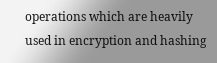operations which are heavily used in encryption and hashing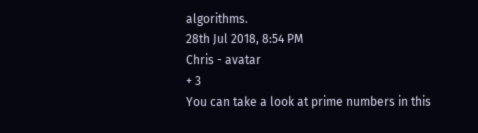algorithms.
28th Jul 2018, 8:54 PM
Chris - avatar
+ 3
You can take a look at prime numbers in this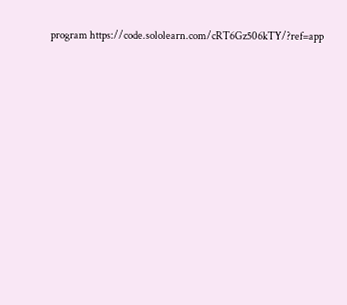program https://code.sololearn.com/cRT6Gz506kTY/?ref=app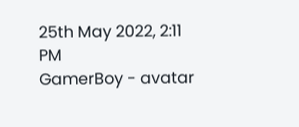25th May 2022, 2:11 PM
GamerBoy - avatar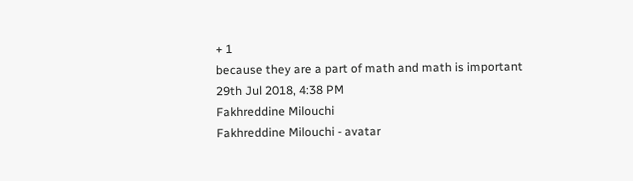+ 1
because they are a part of math and math is important
29th Jul 2018, 4:38 PM
Fakhreddine Milouchi
Fakhreddine Milouchi - avatar